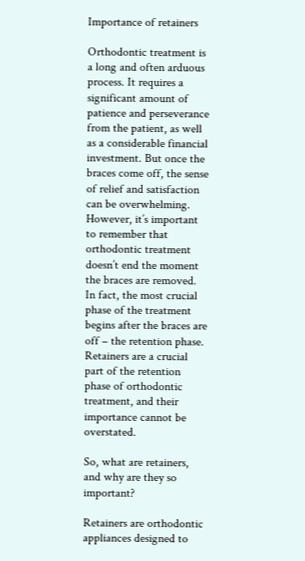Importance of retainers

Orthodontic treatment is a long and often arduous process. It requires a significant amount of patience and perseverance from the patient, as well as a considerable financial investment. But once the braces come off, the sense of relief and satisfaction can be overwhelming. However, it’s important to remember that orthodontic treatment doesn’t end the moment the braces are removed. In fact, the most crucial phase of the treatment begins after the braces are off – the retention phase. Retainers are a crucial part of the retention phase of orthodontic treatment, and their importance cannot be overstated.

So, what are retainers, and why are they so important?

Retainers are orthodontic appliances designed to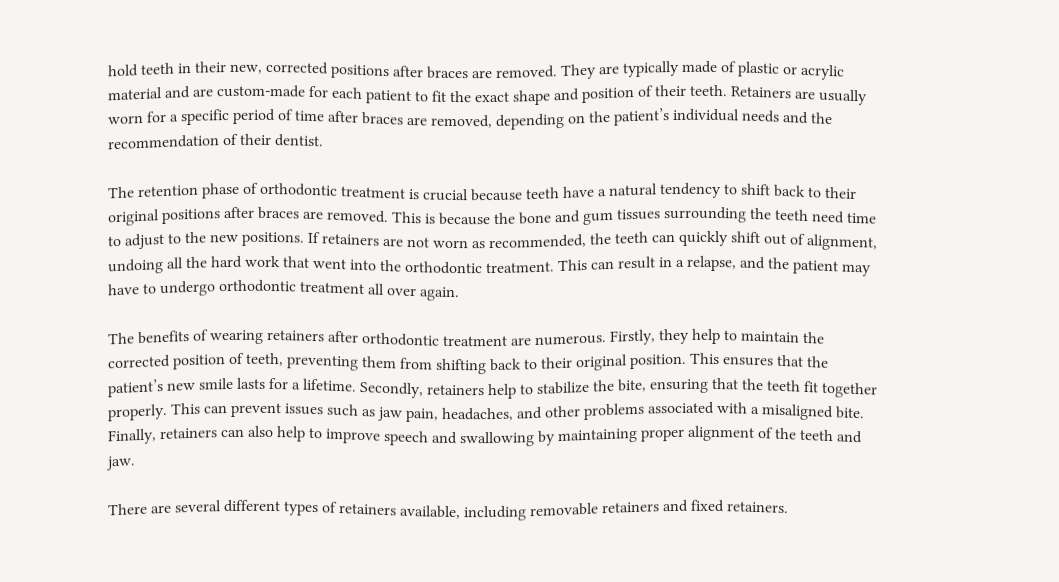hold teeth in their new, corrected positions after braces are removed. They are typically made of plastic or acrylic material and are custom-made for each patient to fit the exact shape and position of their teeth. Retainers are usually worn for a specific period of time after braces are removed, depending on the patient’s individual needs and the recommendation of their dentist.

The retention phase of orthodontic treatment is crucial because teeth have a natural tendency to shift back to their original positions after braces are removed. This is because the bone and gum tissues surrounding the teeth need time to adjust to the new positions. If retainers are not worn as recommended, the teeth can quickly shift out of alignment, undoing all the hard work that went into the orthodontic treatment. This can result in a relapse, and the patient may have to undergo orthodontic treatment all over again.

The benefits of wearing retainers after orthodontic treatment are numerous. Firstly, they help to maintain the corrected position of teeth, preventing them from shifting back to their original position. This ensures that the patient’s new smile lasts for a lifetime. Secondly, retainers help to stabilize the bite, ensuring that the teeth fit together properly. This can prevent issues such as jaw pain, headaches, and other problems associated with a misaligned bite. Finally, retainers can also help to improve speech and swallowing by maintaining proper alignment of the teeth and jaw.

There are several different types of retainers available, including removable retainers and fixed retainers.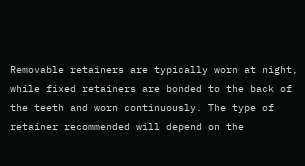Removable retainers are typically worn at night, while fixed retainers are bonded to the back of the teeth and worn continuously. The type of retainer recommended will depend on the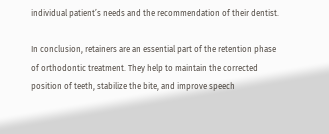individual patient’s needs and the recommendation of their dentist.

In conclusion, retainers are an essential part of the retention phase of orthodontic treatment. They help to maintain the corrected position of teeth, stabilize the bite, and improve speech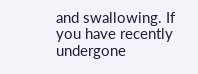and swallowing. If you have recently undergone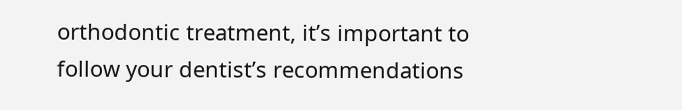orthodontic treatment, it’s important to follow your dentist’s recommendations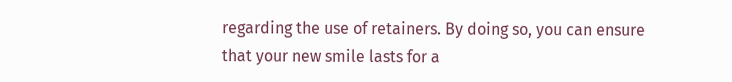regarding the use of retainers. By doing so, you can ensure that your new smile lasts for a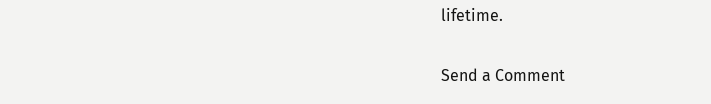lifetime.

Send a Comment